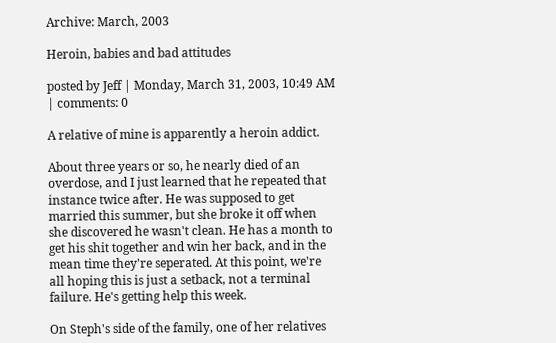Archive: March, 2003

Heroin, babies and bad attitudes

posted by Jeff | Monday, March 31, 2003, 10:49 AM | comments: 0

A relative of mine is apparently a heroin addict.

About three years or so, he nearly died of an overdose, and I just learned that he repeated that instance twice after. He was supposed to get married this summer, but she broke it off when she discovered he wasn't clean. He has a month to get his shit together and win her back, and in the mean time they're seperated. At this point, we're all hoping this is just a setback, not a terminal failure. He's getting help this week.

On Steph's side of the family, one of her relatives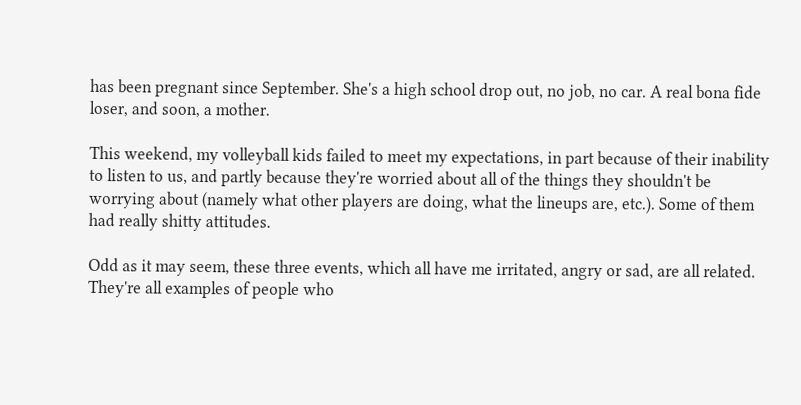has been pregnant since September. She's a high school drop out, no job, no car. A real bona fide loser, and soon, a mother.

This weekend, my volleyball kids failed to meet my expectations, in part because of their inability to listen to us, and partly because they're worried about all of the things they shouldn't be worrying about (namely what other players are doing, what the lineups are, etc.). Some of them had really shitty attitudes.

Odd as it may seem, these three events, which all have me irritated, angry or sad, are all related. They're all examples of people who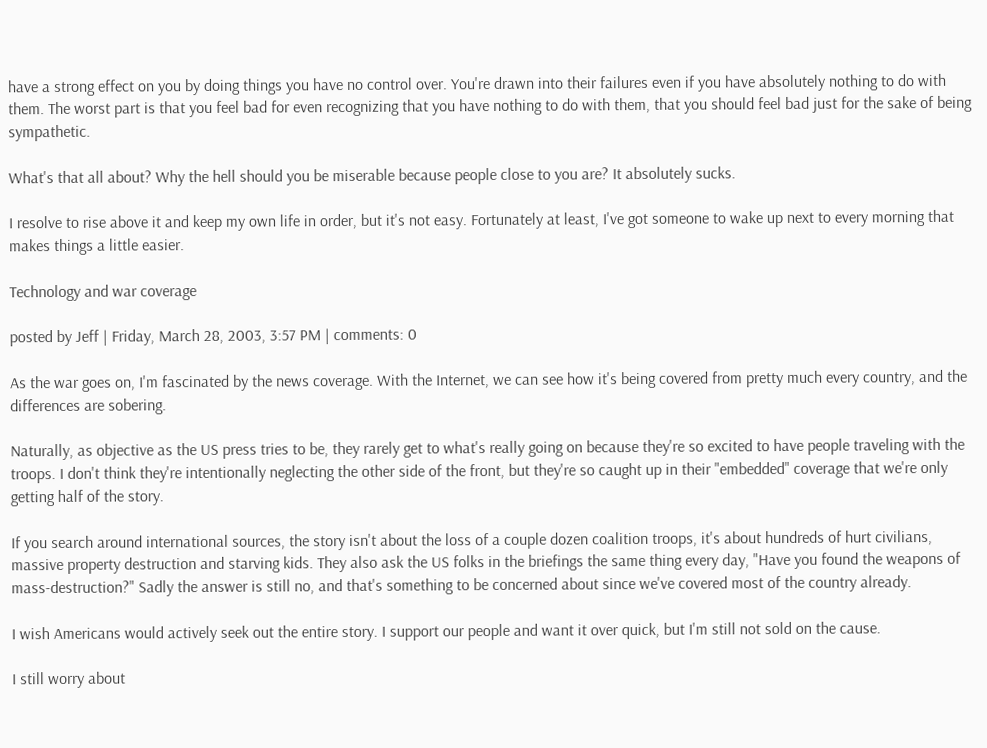have a strong effect on you by doing things you have no control over. You're drawn into their failures even if you have absolutely nothing to do with them. The worst part is that you feel bad for even recognizing that you have nothing to do with them, that you should feel bad just for the sake of being sympathetic.

What's that all about? Why the hell should you be miserable because people close to you are? It absolutely sucks.

I resolve to rise above it and keep my own life in order, but it's not easy. Fortunately at least, I've got someone to wake up next to every morning that makes things a little easier.

Technology and war coverage

posted by Jeff | Friday, March 28, 2003, 3:57 PM | comments: 0

As the war goes on, I'm fascinated by the news coverage. With the Internet, we can see how it's being covered from pretty much every country, and the differences are sobering.

Naturally, as objective as the US press tries to be, they rarely get to what's really going on because they're so excited to have people traveling with the troops. I don't think they're intentionally neglecting the other side of the front, but they're so caught up in their "embedded" coverage that we're only getting half of the story.

If you search around international sources, the story isn't about the loss of a couple dozen coalition troops, it's about hundreds of hurt civilians, massive property destruction and starving kids. They also ask the US folks in the briefings the same thing every day, "Have you found the weapons of mass-destruction?" Sadly the answer is still no, and that's something to be concerned about since we've covered most of the country already.

I wish Americans would actively seek out the entire story. I support our people and want it over quick, but I'm still not sold on the cause.

I still worry about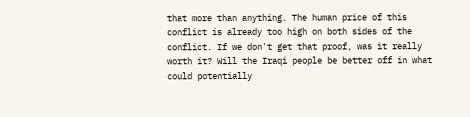that more than anything. The human price of this conflict is already too high on both sides of the conflict. If we don't get that proof, was it really worth it? Will the Iraqi people be better off in what could potentially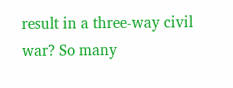result in a three-way civil war? So many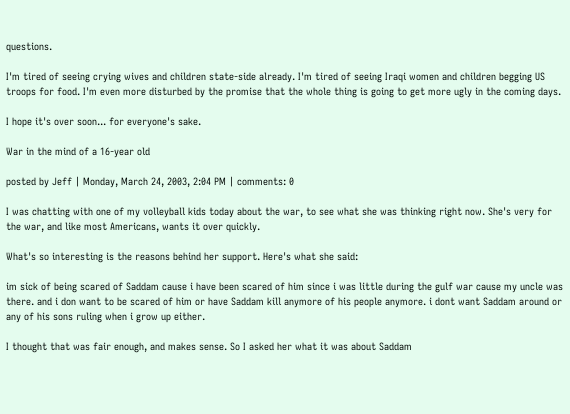questions.

I'm tired of seeing crying wives and children state-side already. I'm tired of seeing Iraqi women and children begging US troops for food. I'm even more disturbed by the promise that the whole thing is going to get more ugly in the coming days.

I hope it's over soon... for everyone's sake.

War in the mind of a 16-year old

posted by Jeff | Monday, March 24, 2003, 2:04 PM | comments: 0

I was chatting with one of my volleyball kids today about the war, to see what she was thinking right now. She's very for the war, and like most Americans, wants it over quickly.

What's so interesting is the reasons behind her support. Here's what she said:

im sick of being scared of Saddam cause i have been scared of him since i was little during the gulf war cause my uncle was there. and i don want to be scared of him or have Saddam kill anymore of his people anymore. i dont want Saddam around or any of his sons ruling when i grow up either.

I thought that was fair enough, and makes sense. So I asked her what it was about Saddam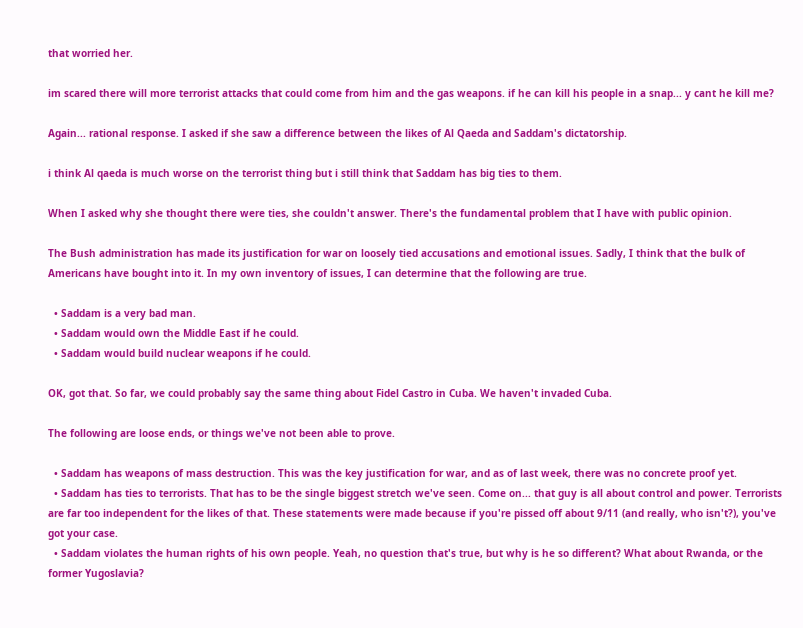that worried her.

im scared there will more terrorist attacks that could come from him and the gas weapons. if he can kill his people in a snap... y cant he kill me?

Again... rational response. I asked if she saw a difference between the likes of Al Qaeda and Saddam's dictatorship.

i think Al qaeda is much worse on the terrorist thing but i still think that Saddam has big ties to them.

When I asked why she thought there were ties, she couldn't answer. There's the fundamental problem that I have with public opinion.

The Bush administration has made its justification for war on loosely tied accusations and emotional issues. Sadly, I think that the bulk of Americans have bought into it. In my own inventory of issues, I can determine that the following are true.

  • Saddam is a very bad man.
  • Saddam would own the Middle East if he could.
  • Saddam would build nuclear weapons if he could.

OK, got that. So far, we could probably say the same thing about Fidel Castro in Cuba. We haven't invaded Cuba.

The following are loose ends, or things we've not been able to prove.

  • Saddam has weapons of mass destruction. This was the key justification for war, and as of last week, there was no concrete proof yet.
  • Saddam has ties to terrorists. That has to be the single biggest stretch we've seen. Come on... that guy is all about control and power. Terrorists are far too independent for the likes of that. These statements were made because if you're pissed off about 9/11 (and really, who isn't?), you've got your case.
  • Saddam violates the human rights of his own people. Yeah, no question that's true, but why is he so different? What about Rwanda, or the former Yugoslavia?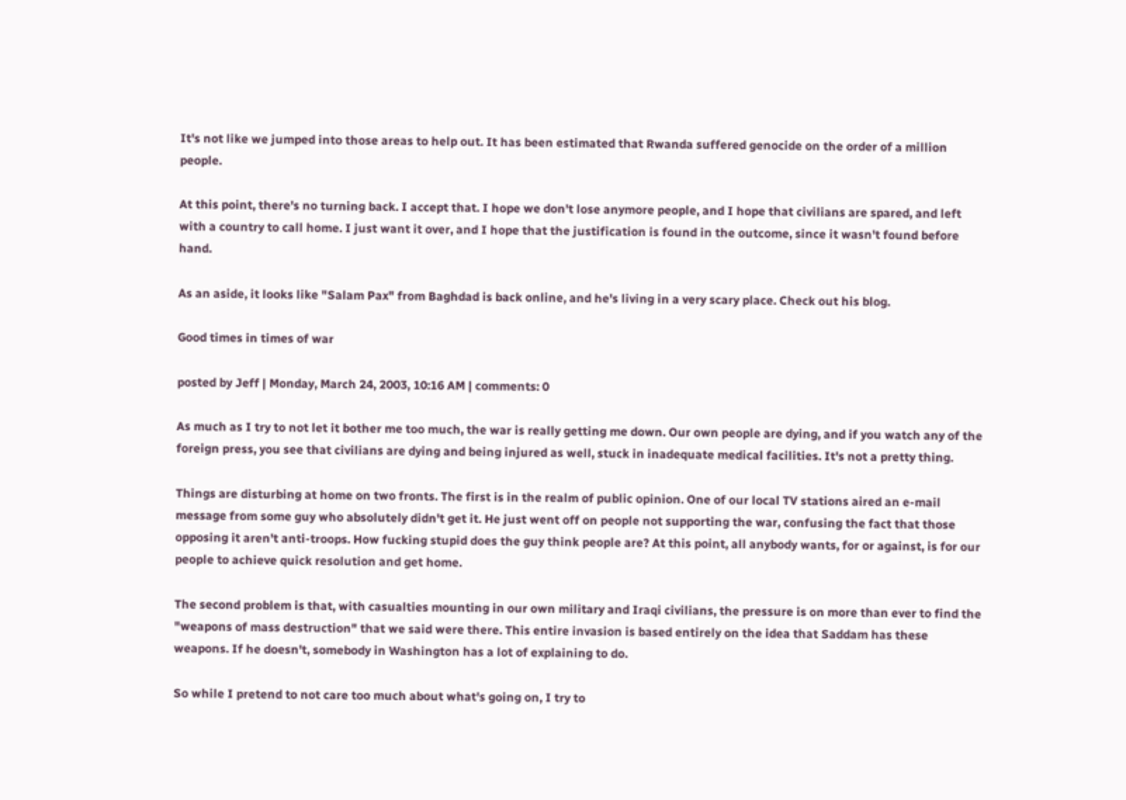It's not like we jumped into those areas to help out. It has been estimated that Rwanda suffered genocide on the order of a million people.

At this point, there's no turning back. I accept that. I hope we don't lose anymore people, and I hope that civilians are spared, and left with a country to call home. I just want it over, and I hope that the justification is found in the outcome, since it wasn't found before hand.

As an aside, it looks like "Salam Pax" from Baghdad is back online, and he's living in a very scary place. Check out his blog.

Good times in times of war

posted by Jeff | Monday, March 24, 2003, 10:16 AM | comments: 0

As much as I try to not let it bother me too much, the war is really getting me down. Our own people are dying, and if you watch any of the foreign press, you see that civilians are dying and being injured as well, stuck in inadequate medical facilities. It's not a pretty thing.

Things are disturbing at home on two fronts. The first is in the realm of public opinion. One of our local TV stations aired an e-mail message from some guy who absolutely didn't get it. He just went off on people not supporting the war, confusing the fact that those opposing it aren't anti-troops. How fucking stupid does the guy think people are? At this point, all anybody wants, for or against, is for our people to achieve quick resolution and get home.

The second problem is that, with casualties mounting in our own military and Iraqi civilians, the pressure is on more than ever to find the "weapons of mass destruction" that we said were there. This entire invasion is based entirely on the idea that Saddam has these weapons. If he doesn't, somebody in Washington has a lot of explaining to do.

So while I pretend to not care too much about what's going on, I try to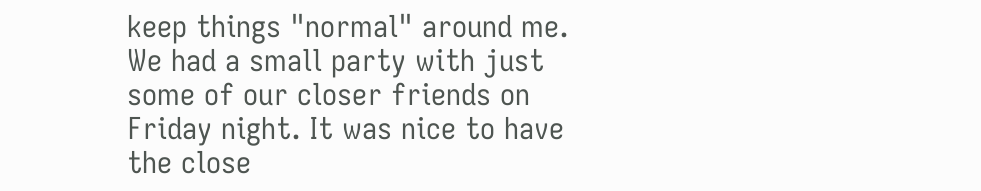keep things "normal" around me. We had a small party with just some of our closer friends on Friday night. It was nice to have the close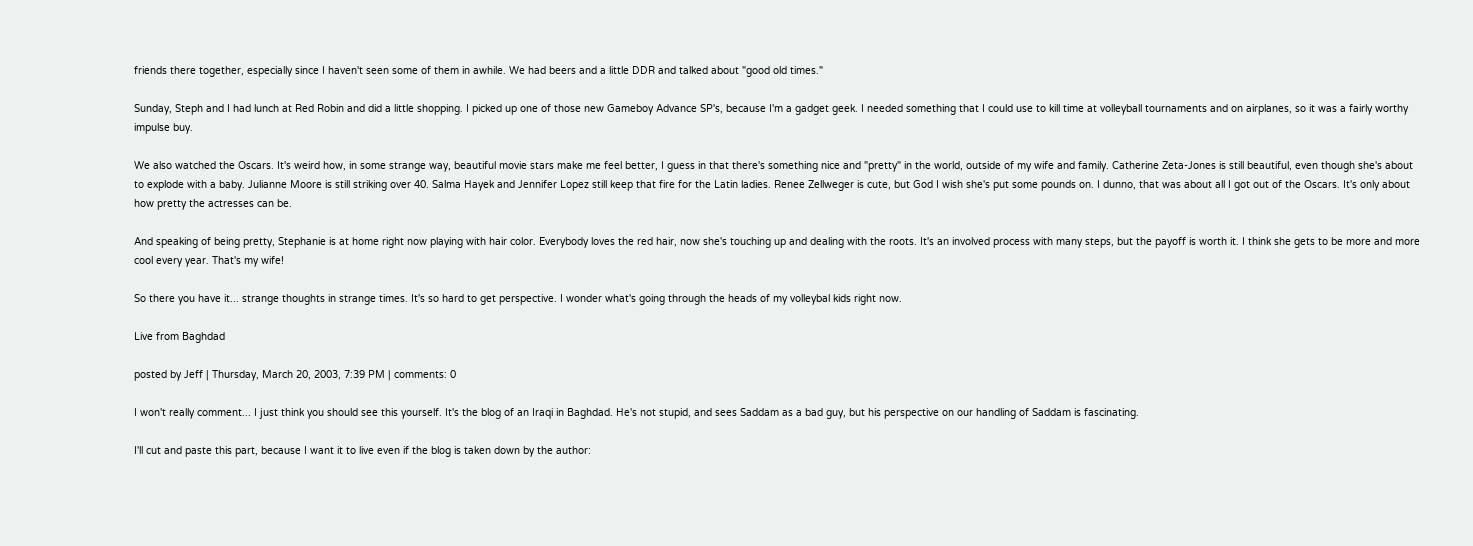friends there together, especially since I haven't seen some of them in awhile. We had beers and a little DDR and talked about "good old times."

Sunday, Steph and I had lunch at Red Robin and did a little shopping. I picked up one of those new Gameboy Advance SP's, because I'm a gadget geek. I needed something that I could use to kill time at volleyball tournaments and on airplanes, so it was a fairly worthy impulse buy.

We also watched the Oscars. It's weird how, in some strange way, beautiful movie stars make me feel better, I guess in that there's something nice and "pretty" in the world, outside of my wife and family. Catherine Zeta-Jones is still beautiful, even though she's about to explode with a baby. Julianne Moore is still striking over 40. Salma Hayek and Jennifer Lopez still keep that fire for the Latin ladies. Renee Zellweger is cute, but God I wish she's put some pounds on. I dunno, that was about all I got out of the Oscars. It's only about how pretty the actresses can be.

And speaking of being pretty, Stephanie is at home right now playing with hair color. Everybody loves the red hair, now she's touching up and dealing with the roots. It's an involved process with many steps, but the payoff is worth it. I think she gets to be more and more cool every year. That's my wife!

So there you have it... strange thoughts in strange times. It's so hard to get perspective. I wonder what's going through the heads of my volleybal kids right now.

Live from Baghdad

posted by Jeff | Thursday, March 20, 2003, 7:39 PM | comments: 0

I won't really comment... I just think you should see this yourself. It's the blog of an Iraqi in Baghdad. He's not stupid, and sees Saddam as a bad guy, but his perspective on our handling of Saddam is fascinating.

I'll cut and paste this part, because I want it to live even if the blog is taken down by the author: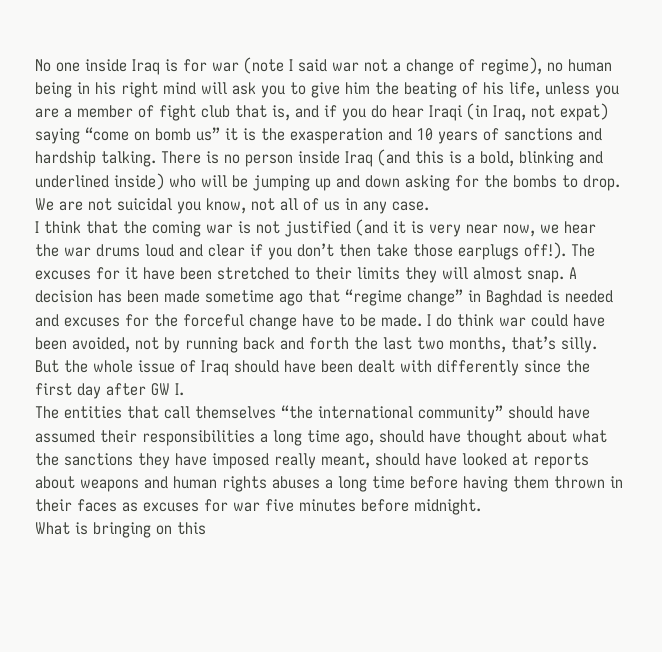No one inside Iraq is for war (note I said war not a change of regime), no human being in his right mind will ask you to give him the beating of his life, unless you are a member of fight club that is, and if you do hear Iraqi (in Iraq, not expat) saying “come on bomb us” it is the exasperation and 10 years of sanctions and hardship talking. There is no person inside Iraq (and this is a bold, blinking and underlined inside) who will be jumping up and down asking for the bombs to drop. We are not suicidal you know, not all of us in any case.
I think that the coming war is not justified (and it is very near now, we hear the war drums loud and clear if you don’t then take those earplugs off!). The excuses for it have been stretched to their limits they will almost snap. A decision has been made sometime ago that “regime change” in Baghdad is needed and excuses for the forceful change have to be made. I do think war could have been avoided, not by running back and forth the last two months, that’s silly. But the whole issue of Iraq should have been dealt with differently since the first day after GW I.
The entities that call themselves “the international community” should have assumed their responsibilities a long time ago, should have thought about what the sanctions they have imposed really meant, should have looked at reports about weapons and human rights abuses a long time before having them thrown in their faces as excuses for war five minutes before midnight.
What is bringing on this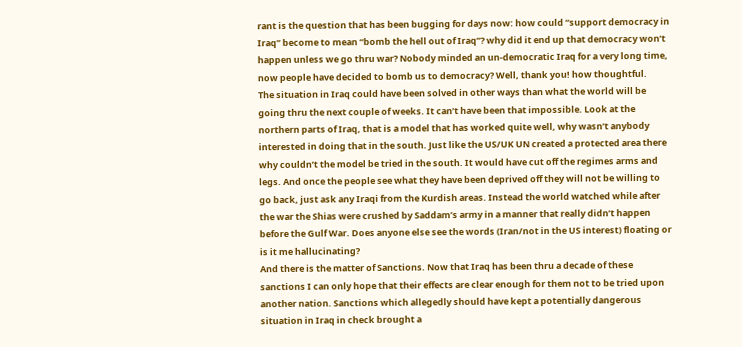rant is the question that has been bugging for days now: how could “support democracy in Iraq” become to mean “bomb the hell out of Iraq”? why did it end up that democracy won’t happen unless we go thru war? Nobody minded an un-democratic Iraq for a very long time, now people have decided to bomb us to democracy? Well, thank you! how thoughtful.
The situation in Iraq could have been solved in other ways than what the world will be going thru the next couple of weeks. It can’t have been that impossible. Look at the northern parts of Iraq, that is a model that has worked quite well, why wasn’t anybody interested in doing that in the south. Just like the US/UK UN created a protected area there why couldn’t the model be tried in the south. It would have cut off the regimes arms and legs. And once the people see what they have been deprived off they will not be willing to go back, just ask any Iraqi from the Kurdish areas. Instead the world watched while after the war the Shias were crushed by Saddam’s army in a manner that really didn’t happen before the Gulf War. Does anyone else see the words (Iran/not in the US interest) floating or is it me hallucinating?
And there is the matter of Sanctions. Now that Iraq has been thru a decade of these sanctions I can only hope that their effects are clear enough for them not to be tried upon another nation. Sanctions which allegedly should have kept a potentially dangerous situation in Iraq in check brought a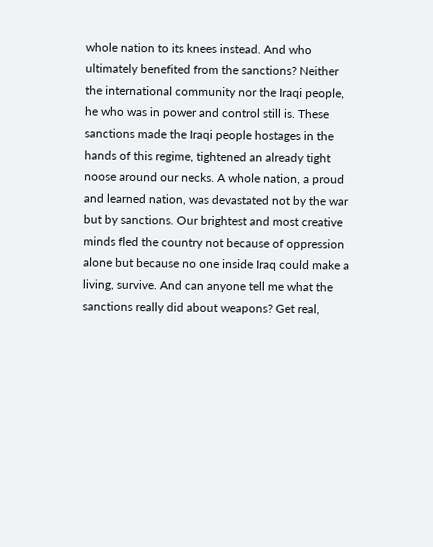whole nation to its knees instead. And who ultimately benefited from the sanctions? Neither the international community nor the Iraqi people, he who was in power and control still is. These sanctions made the Iraqi people hostages in the hands of this regime, tightened an already tight noose around our necks. A whole nation, a proud and learned nation, was devastated not by the war but by sanctions. Our brightest and most creative minds fled the country not because of oppression alone but because no one inside Iraq could make a living, survive. And can anyone tell me what the sanctions really did about weapons? Get real,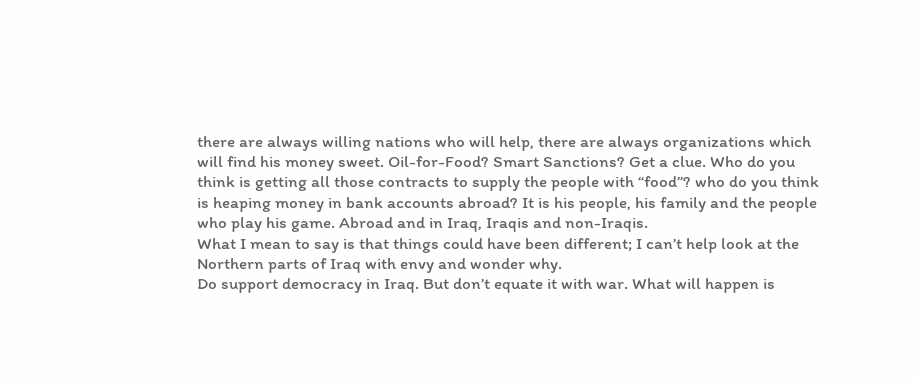there are always willing nations who will help, there are always organizations which will find his money sweet. Oil-for-Food? Smart Sanctions? Get a clue. Who do you think is getting all those contracts to supply the people with “food”? who do you think is heaping money in bank accounts abroad? It is his people, his family and the people who play his game. Abroad and in Iraq, Iraqis and non-Iraqis.
What I mean to say is that things could have been different; I can’t help look at the Northern parts of Iraq with envy and wonder why.
Do support democracy in Iraq. But don’t equate it with war. What will happen is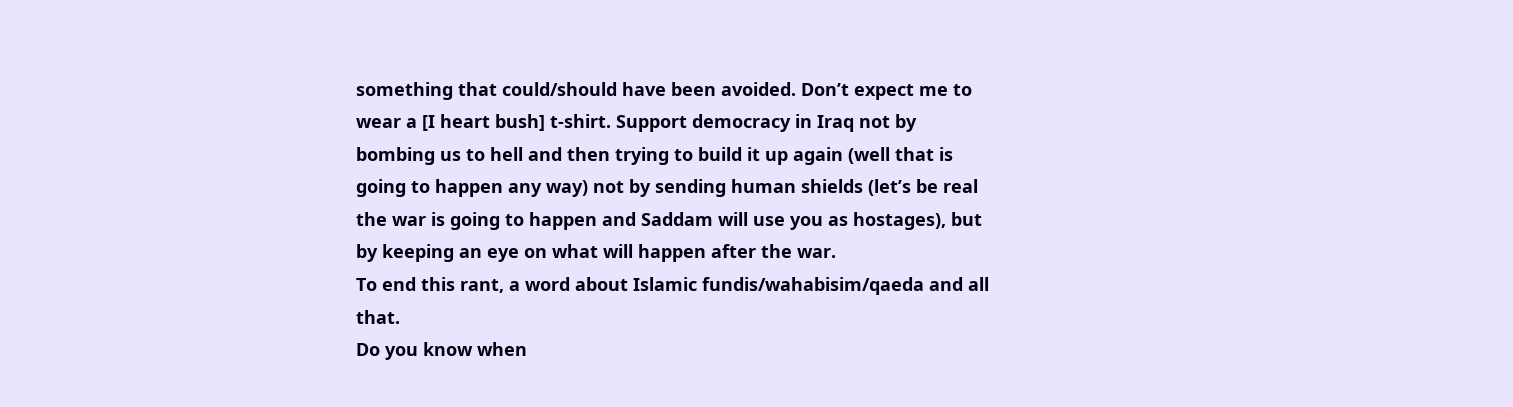something that could/should have been avoided. Don’t expect me to wear a [I heart bush] t-shirt. Support democracy in Iraq not by bombing us to hell and then trying to build it up again (well that is going to happen any way) not by sending human shields (let’s be real the war is going to happen and Saddam will use you as hostages), but by keeping an eye on what will happen after the war.
To end this rant, a word about Islamic fundis/wahabisim/qaeda and all that.
Do you know when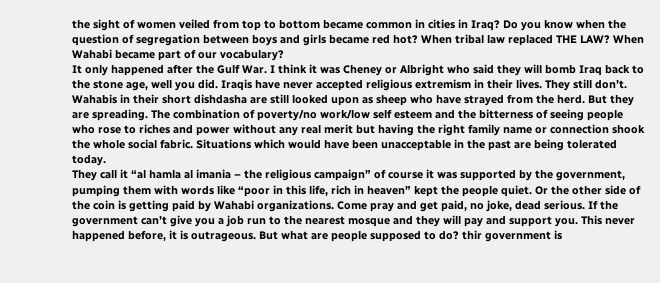the sight of women veiled from top to bottom became common in cities in Iraq? Do you know when the question of segregation between boys and girls became red hot? When tribal law replaced THE LAW? When Wahabi became part of our vocabulary?
It only happened after the Gulf War. I think it was Cheney or Albright who said they will bomb Iraq back to the stone age, well you did. Iraqis have never accepted religious extremism in their lives. They still don’t. Wahabis in their short dishdasha are still looked upon as sheep who have strayed from the herd. But they are spreading. The combination of poverty/no work/low self esteem and the bitterness of seeing people who rose to riches and power without any real merit but having the right family name or connection shook the whole social fabric. Situations which would have been unacceptable in the past are being tolerated today.
They call it “al hamla al imania – the religious campaign” of course it was supported by the government, pumping them with words like “poor in this life, rich in heaven” kept the people quiet. Or the other side of the coin is getting paid by Wahabi organizations. Come pray and get paid, no joke, dead serious. If the government can’t give you a job run to the nearest mosque and they will pay and support you. This never happened before, it is outrageous. But what are people supposed to do? thir government is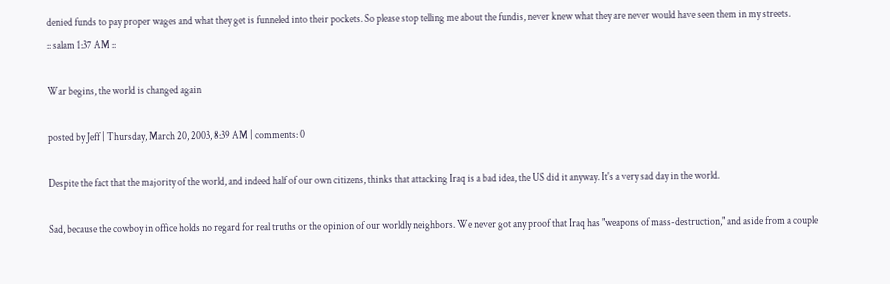denied funds to pay proper wages and what they get is funneled into their pockets. So please stop telling me about the fundis, never knew what they are never would have seen them in my streets.
:: salam 1:37 AM ::

War begins, the world is changed again

posted by Jeff | Thursday, March 20, 2003, 8:39 AM | comments: 0

Despite the fact that the majority of the world, and indeed half of our own citizens, thinks that attacking Iraq is a bad idea, the US did it anyway. It's a very sad day in the world.

Sad, because the cowboy in office holds no regard for real truths or the opinion of our worldly neighbors. We never got any proof that Iraq has "weapons of mass-destruction," and aside from a couple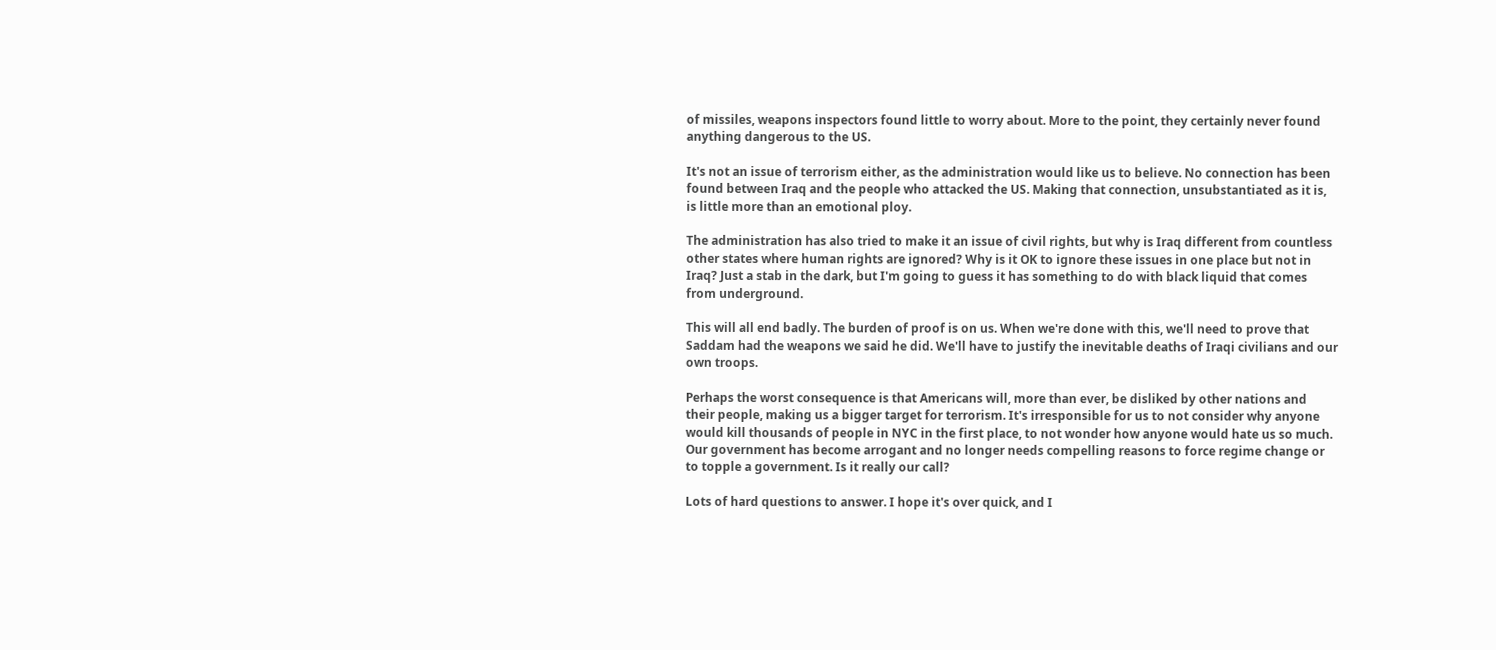of missiles, weapons inspectors found little to worry about. More to the point, they certainly never found anything dangerous to the US.

It's not an issue of terrorism either, as the administration would like us to believe. No connection has been found between Iraq and the people who attacked the US. Making that connection, unsubstantiated as it is, is little more than an emotional ploy.

The administration has also tried to make it an issue of civil rights, but why is Iraq different from countless other states where human rights are ignored? Why is it OK to ignore these issues in one place but not in Iraq? Just a stab in the dark, but I'm going to guess it has something to do with black liquid that comes from underground.

This will all end badly. The burden of proof is on us. When we're done with this, we'll need to prove that Saddam had the weapons we said he did. We'll have to justify the inevitable deaths of Iraqi civilians and our own troops.

Perhaps the worst consequence is that Americans will, more than ever, be disliked by other nations and their people, making us a bigger target for terrorism. It's irresponsible for us to not consider why anyone would kill thousands of people in NYC in the first place, to not wonder how anyone would hate us so much. Our government has become arrogant and no longer needs compelling reasons to force regime change or to topple a government. Is it really our call?

Lots of hard questions to answer. I hope it's over quick, and I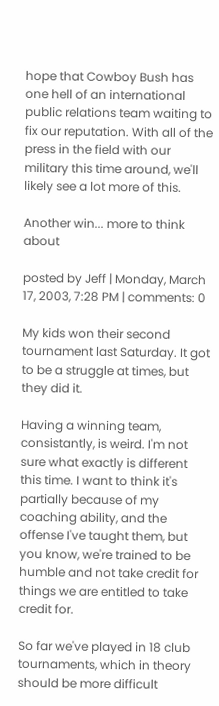hope that Cowboy Bush has one hell of an international public relations team waiting to fix our reputation. With all of the press in the field with our military this time around, we'll likely see a lot more of this.

Another win... more to think about

posted by Jeff | Monday, March 17, 2003, 7:28 PM | comments: 0

My kids won their second tournament last Saturday. It got to be a struggle at times, but they did it.

Having a winning team, consistantly, is weird. I'm not sure what exactly is different this time. I want to think it's partially because of my coaching ability, and the offense I've taught them, but you know, we're trained to be humble and not take credit for things we are entitled to take credit for.

So far we've played in 18 club tournaments, which in theory should be more difficult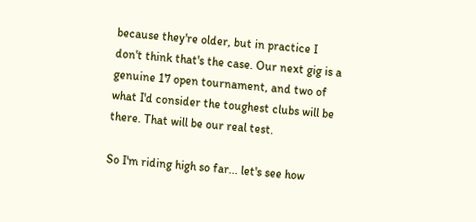because they're older, but in practice I don't think that's the case. Our next gig is a genuine 17 open tournament, and two of what I'd consider the toughest clubs will be there. That will be our real test.

So I'm riding high so far... let's see how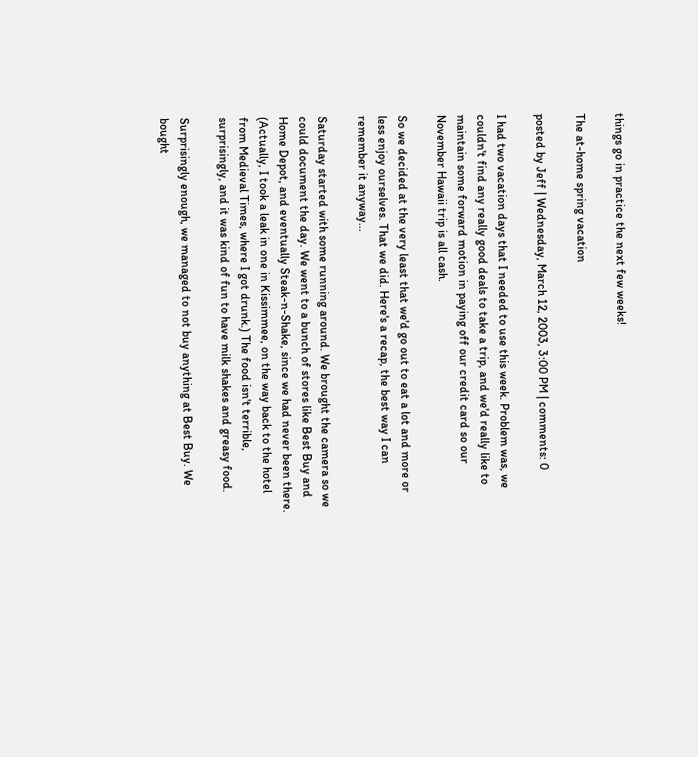things go in practice the next few weeks!

The at-home spring vacation

posted by Jeff | Wednesday, March 12, 2003, 3:00 PM | comments: 0

I had two vacation days that I needed to use this week. Problem was, we couldn't find any really good deals to take a trip, and we'd really like to maintain some forward motion in paying off our credit card so our November Hawaii trip is all cash.

So we decided at the very least that we'd go out to eat a lot and more or less enjoy ourselves. That we did. Here's a recap, the best way I can remember it anyway...

Saturday started with some running around. We brought the camera so we could document the day. We went to a bunch of stores like Best Buy and Home Depot, and eventually Steak-n-Shake, since we had never been there. (Actually, I took a leak in one in Kissimmee, on the way back to the hotel from Medieval Times, where I got drunk.) The food isn't terrible, surprisingly, and it was kind of fun to have milk shakes and greasy food.

Surprisingly enough, we managed to not buy anything at Best Buy. We bought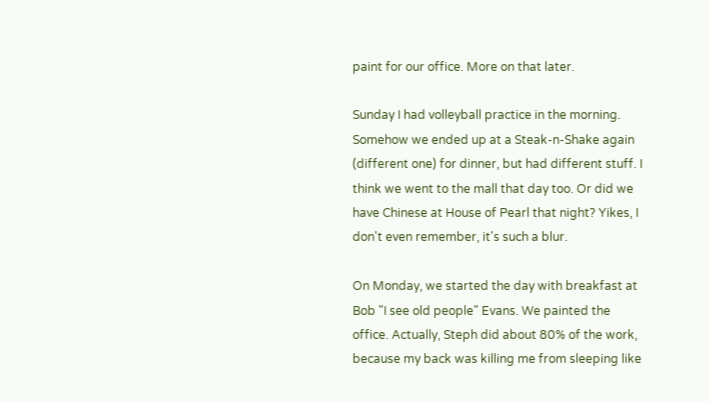paint for our office. More on that later.

Sunday I had volleyball practice in the morning. Somehow we ended up at a Steak-n-Shake again (different one) for dinner, but had different stuff. I think we went to the mall that day too. Or did we have Chinese at House of Pearl that night? Yikes, I don't even remember, it's such a blur.

On Monday, we started the day with breakfast at Bob "I see old people" Evans. We painted the office. Actually, Steph did about 80% of the work, because my back was killing me from sleeping like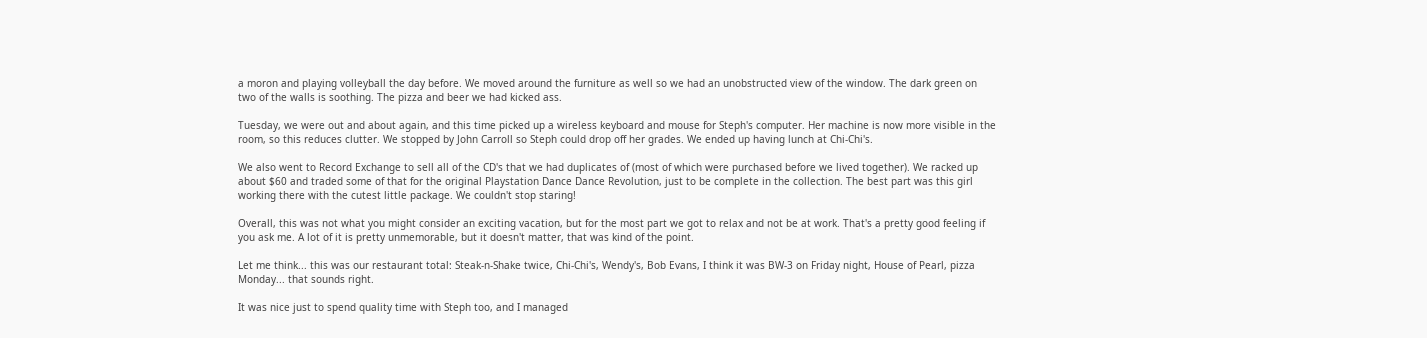a moron and playing volleyball the day before. We moved around the furniture as well so we had an unobstructed view of the window. The dark green on two of the walls is soothing. The pizza and beer we had kicked ass.

Tuesday, we were out and about again, and this time picked up a wireless keyboard and mouse for Steph's computer. Her machine is now more visible in the room, so this reduces clutter. We stopped by John Carroll so Steph could drop off her grades. We ended up having lunch at Chi-Chi's.

We also went to Record Exchange to sell all of the CD's that we had duplicates of (most of which were purchased before we lived together). We racked up about $60 and traded some of that for the original Playstation Dance Dance Revolution, just to be complete in the collection. The best part was this girl working there with the cutest little package. We couldn't stop staring!

Overall, this was not what you might consider an exciting vacation, but for the most part we got to relax and not be at work. That's a pretty good feeling if you ask me. A lot of it is pretty unmemorable, but it doesn't matter, that was kind of the point.

Let me think... this was our restaurant total: Steak-n-Shake twice, Chi-Chi's, Wendy's, Bob Evans, I think it was BW-3 on Friday night, House of Pearl, pizza Monday... that sounds right.

It was nice just to spend quality time with Steph too, and I managed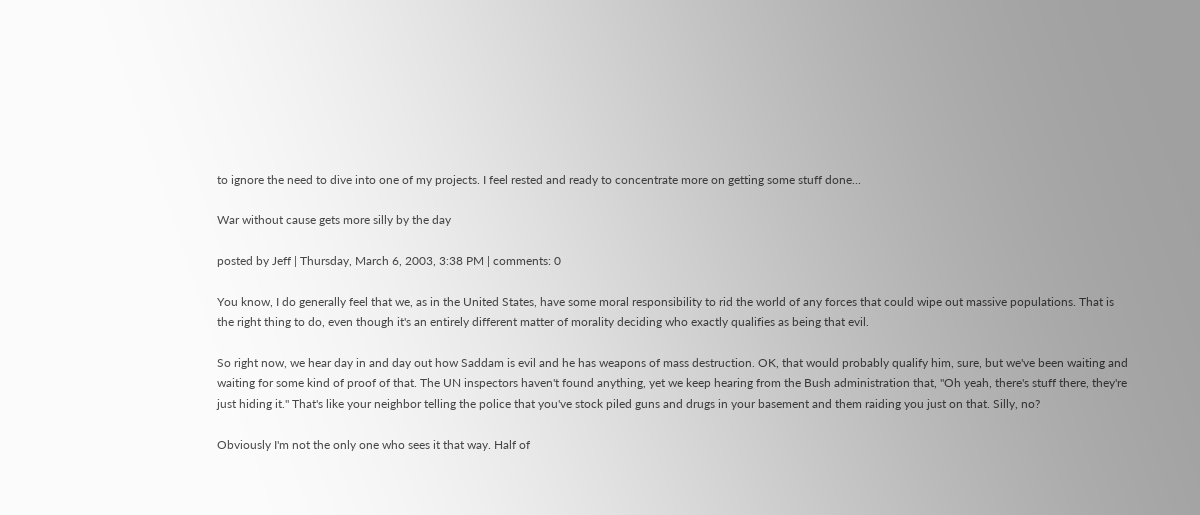to ignore the need to dive into one of my projects. I feel rested and ready to concentrate more on getting some stuff done...

War without cause gets more silly by the day

posted by Jeff | Thursday, March 6, 2003, 3:38 PM | comments: 0

You know, I do generally feel that we, as in the United States, have some moral responsibility to rid the world of any forces that could wipe out massive populations. That is the right thing to do, even though it's an entirely different matter of morality deciding who exactly qualifies as being that evil.

So right now, we hear day in and day out how Saddam is evil and he has weapons of mass destruction. OK, that would probably qualify him, sure, but we've been waiting and waiting for some kind of proof of that. The UN inspectors haven't found anything, yet we keep hearing from the Bush administration that, "Oh yeah, there's stuff there, they're just hiding it." That's like your neighbor telling the police that you've stock piled guns and drugs in your basement and them raiding you just on that. Silly, no?

Obviously I'm not the only one who sees it that way. Half of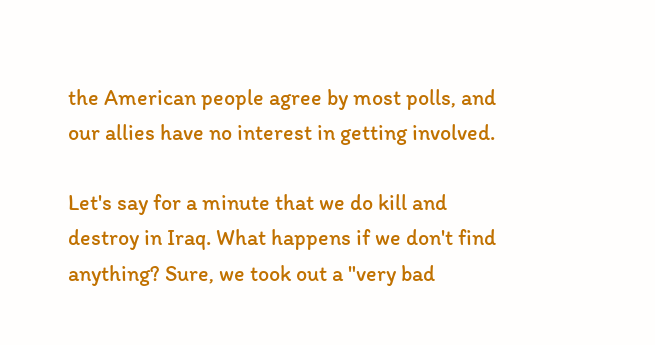the American people agree by most polls, and our allies have no interest in getting involved.

Let's say for a minute that we do kill and destroy in Iraq. What happens if we don't find anything? Sure, we took out a "very bad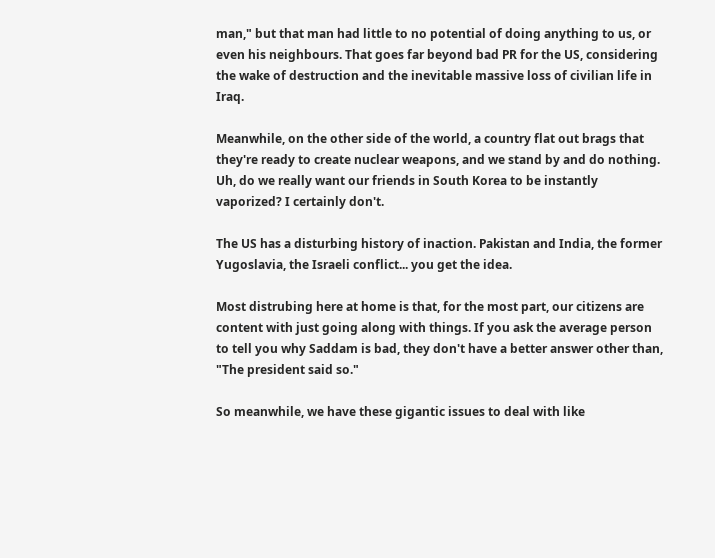man," but that man had little to no potential of doing anything to us, or even his neighbours. That goes far beyond bad PR for the US, considering the wake of destruction and the inevitable massive loss of civilian life in Iraq.

Meanwhile, on the other side of the world, a country flat out brags that they're ready to create nuclear weapons, and we stand by and do nothing. Uh, do we really want our friends in South Korea to be instantly vaporized? I certainly don't.

The US has a disturbing history of inaction. Pakistan and India, the former Yugoslavia, the Israeli conflict... you get the idea.

Most distrubing here at home is that, for the most part, our citizens are content with just going along with things. If you ask the average person to tell you why Saddam is bad, they don't have a better answer other than, "The president said so."

So meanwhile, we have these gigantic issues to deal with like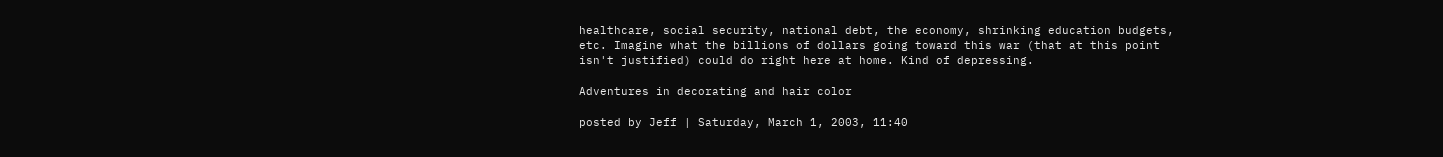healthcare, social security, national debt, the economy, shrinking education budgets, etc. Imagine what the billions of dollars going toward this war (that at this point isn't justified) could do right here at home. Kind of depressing.

Adventures in decorating and hair color

posted by Jeff | Saturday, March 1, 2003, 11:40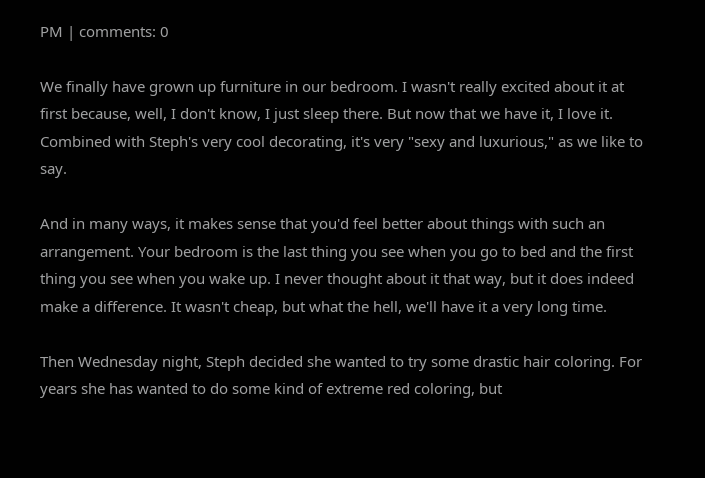PM | comments: 0

We finally have grown up furniture in our bedroom. I wasn't really excited about it at first because, well, I don't know, I just sleep there. But now that we have it, I love it. Combined with Steph's very cool decorating, it's very "sexy and luxurious," as we like to say.

And in many ways, it makes sense that you'd feel better about things with such an arrangement. Your bedroom is the last thing you see when you go to bed and the first thing you see when you wake up. I never thought about it that way, but it does indeed make a difference. It wasn't cheap, but what the hell, we'll have it a very long time.

Then Wednesday night, Steph decided she wanted to try some drastic hair coloring. For years she has wanted to do some kind of extreme red coloring, but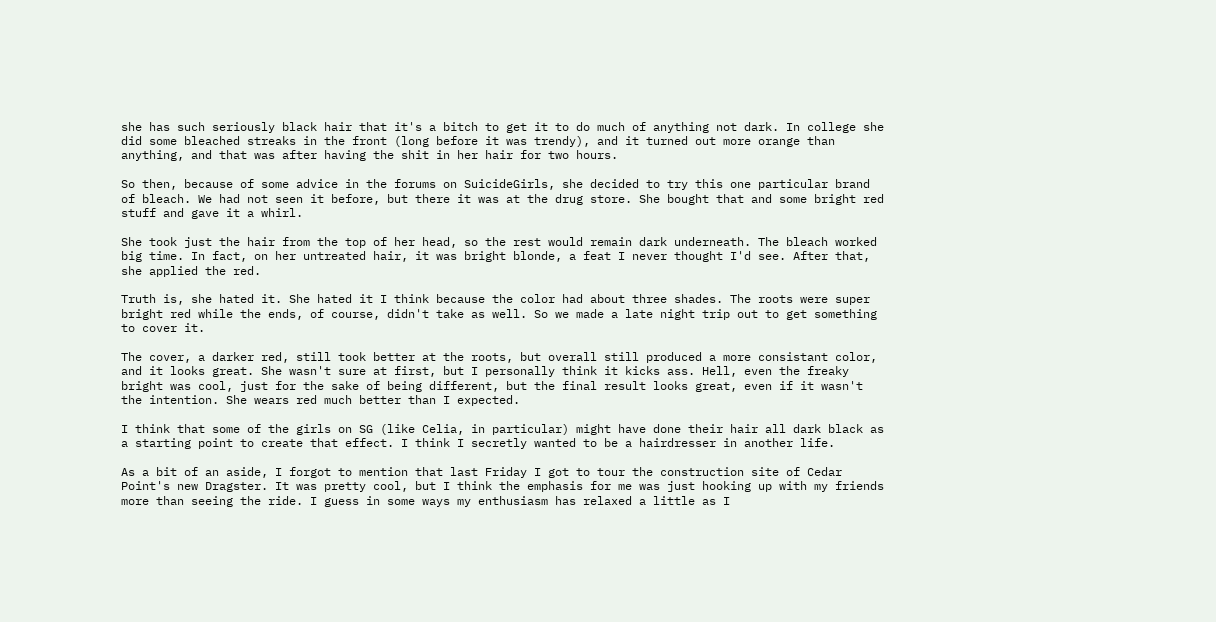she has such seriously black hair that it's a bitch to get it to do much of anything not dark. In college she did some bleached streaks in the front (long before it was trendy), and it turned out more orange than anything, and that was after having the shit in her hair for two hours.

So then, because of some advice in the forums on SuicideGirls, she decided to try this one particular brand of bleach. We had not seen it before, but there it was at the drug store. She bought that and some bright red stuff and gave it a whirl.

She took just the hair from the top of her head, so the rest would remain dark underneath. The bleach worked big time. In fact, on her untreated hair, it was bright blonde, a feat I never thought I'd see. After that, she applied the red.

Truth is, she hated it. She hated it I think because the color had about three shades. The roots were super bright red while the ends, of course, didn't take as well. So we made a late night trip out to get something to cover it.

The cover, a darker red, still took better at the roots, but overall still produced a more consistant color, and it looks great. She wasn't sure at first, but I personally think it kicks ass. Hell, even the freaky bright was cool, just for the sake of being different, but the final result looks great, even if it wasn't the intention. She wears red much better than I expected.

I think that some of the girls on SG (like Celia, in particular) might have done their hair all dark black as a starting point to create that effect. I think I secretly wanted to be a hairdresser in another life.

As a bit of an aside, I forgot to mention that last Friday I got to tour the construction site of Cedar Point's new Dragster. It was pretty cool, but I think the emphasis for me was just hooking up with my friends more than seeing the ride. I guess in some ways my enthusiasm has relaxed a little as I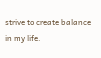strive to create balance in my life.